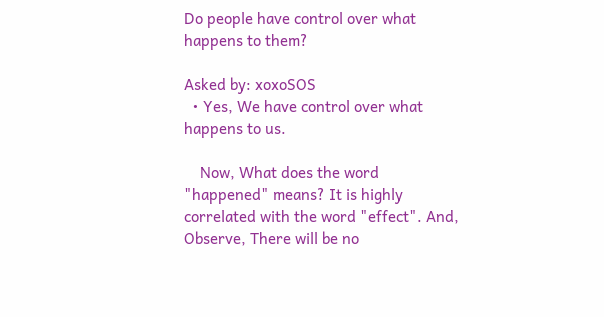Do people have control over what happens to them?

Asked by: xoxoSOS
  • Yes, We have control over what happens to us.

    Now, What does the word "happened" means? It is highly correlated with the word "effect". And, Observe, There will be no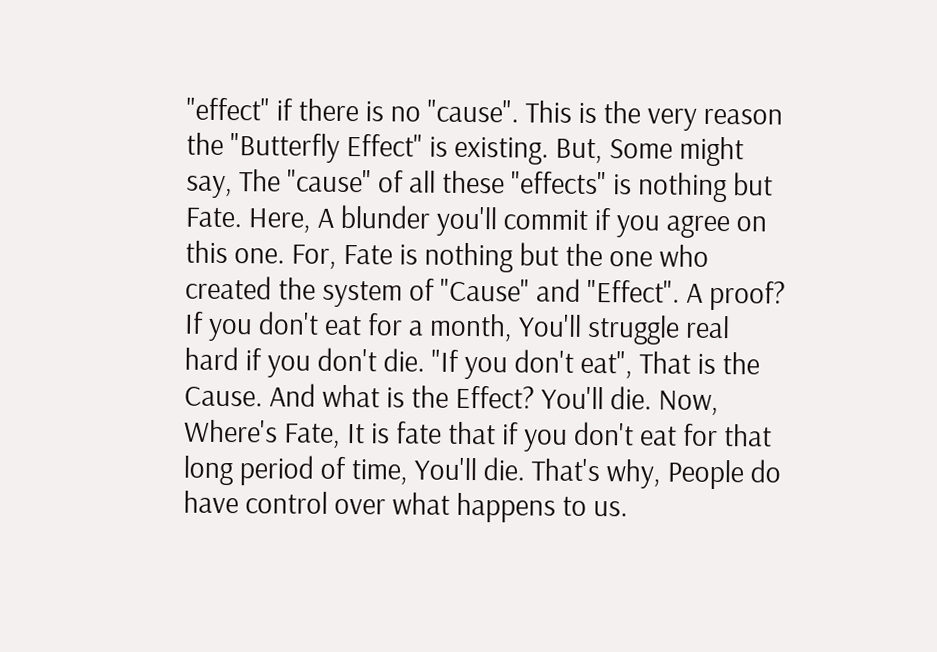"effect" if there is no "cause". This is the very reason the "Butterfly Effect" is existing. But, Some might say, The "cause" of all these "effects" is nothing but Fate. Here, A blunder you'll commit if you agree on this one. For, Fate is nothing but the one who created the system of "Cause" and "Effect". A proof? If you don't eat for a month, You'll struggle real hard if you don't die. "If you don't eat", That is the Cause. And what is the Effect? You'll die. Now, Where's Fate, It is fate that if you don't eat for that long period of time, You'll die. That's why, People do have control over what happens to us.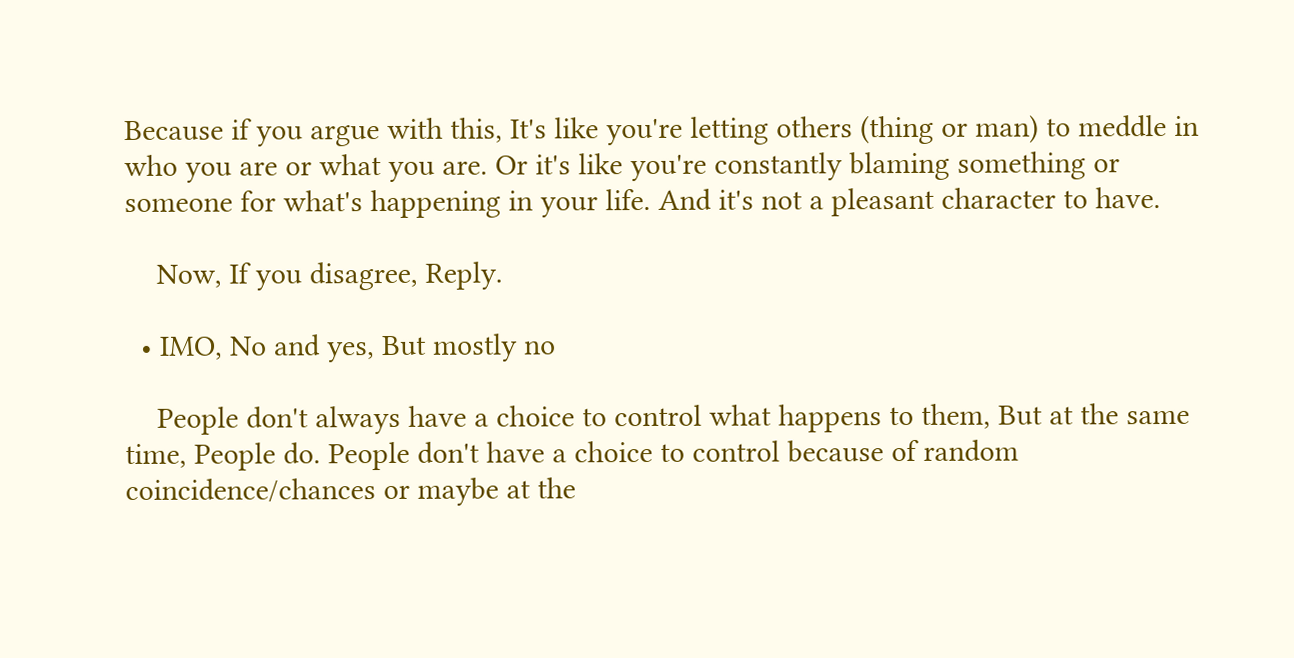Because if you argue with this, It's like you're letting others (thing or man) to meddle in who you are or what you are. Or it's like you're constantly blaming something or someone for what's happening in your life. And it's not a pleasant character to have.

    Now, If you disagree, Reply.

  • IMO, No and yes, But mostly no

    People don't always have a choice to control what happens to them, But at the same time, People do. People don't have a choice to control because of random coincidence/chances or maybe at the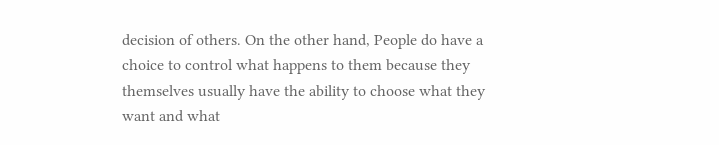decision of others. On the other hand, People do have a choice to control what happens to them because they themselves usually have the ability to choose what they want and what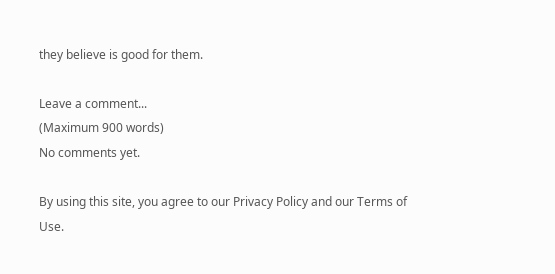they believe is good for them.

Leave a comment...
(Maximum 900 words)
No comments yet.

By using this site, you agree to our Privacy Policy and our Terms of Use.